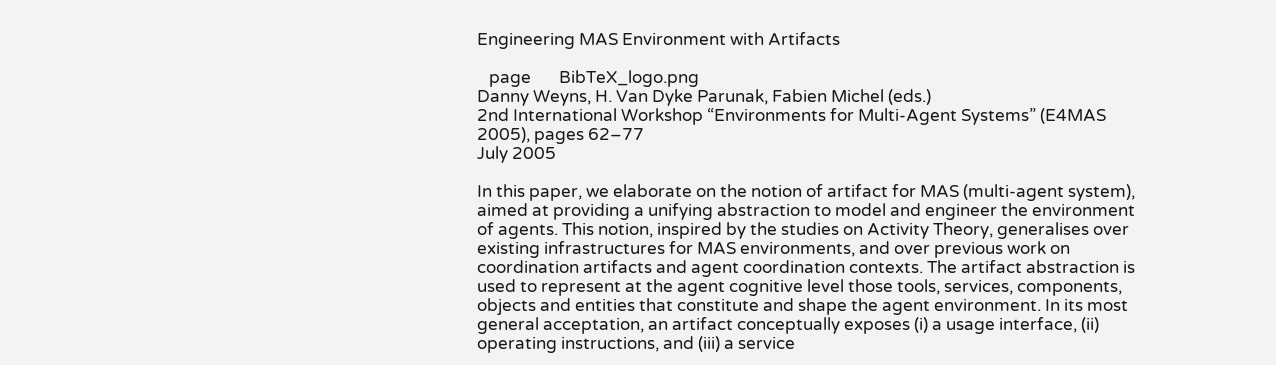Engineering MAS Environment with Artifacts

   page       BibTeX_logo.png
Danny Weyns, H. Van Dyke Parunak, Fabien Michel (eds.)
2nd International Workshop “Environments for Multi-Agent Systems” (E4MAS 2005), pages 62–77
July 2005

In this paper, we elaborate on the notion of artifact for MAS (multi-agent system), aimed at providing a unifying abstraction to model and engineer the environment of agents. This notion, inspired by the studies on Activity Theory, generalises over existing infrastructures for MAS environments, and over previous work on coordination artifacts and agent coordination contexts. The artifact abstraction is used to represent at the agent cognitive level those tools, services, components, objects and entities that constitute and shape the agent environment. In its most general acceptation, an artifact conceptually exposes (i) a usage interface, (ii) operating instructions, and (iii) a service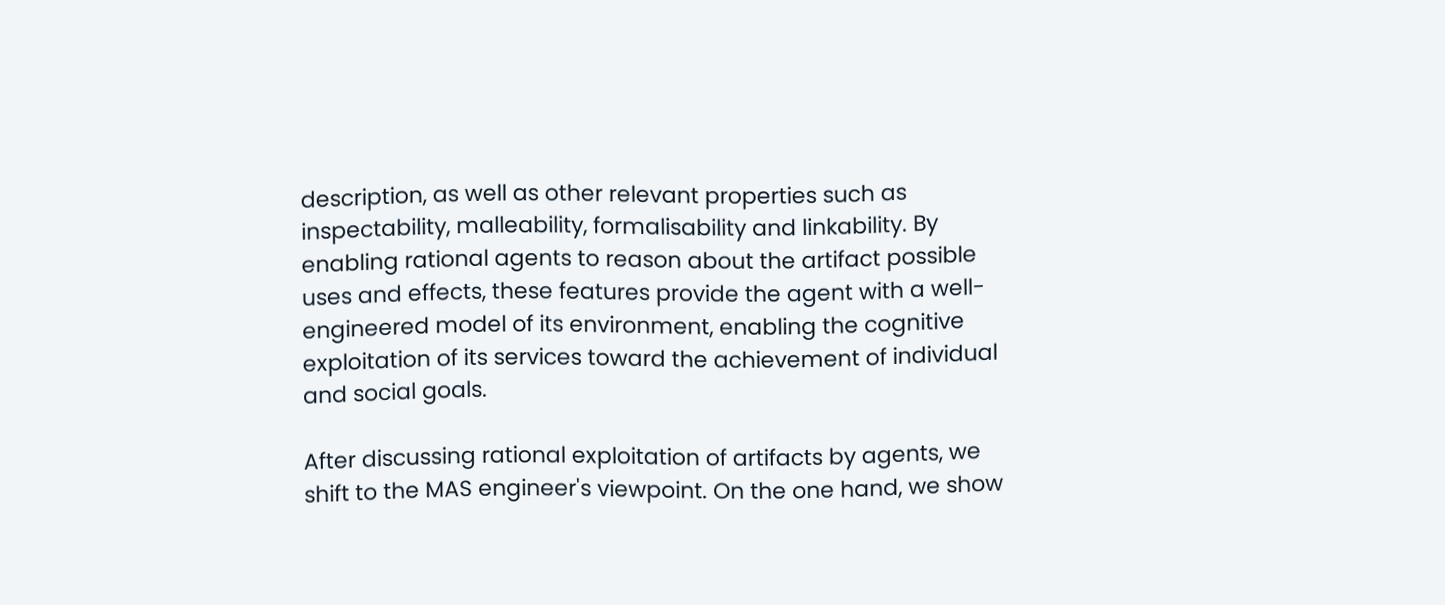description, as well as other relevant properties such as inspectability, malleability, formalisability and linkability. By enabling rational agents to reason about the artifact possible uses and effects, these features provide the agent with a well-engineered model of its environment, enabling the cognitive exploitation of its services toward the achievement of individual and social goals.

After discussing rational exploitation of artifacts by agents, we shift to the MAS engineer's viewpoint. On the one hand, we show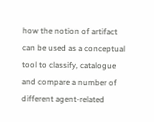how the notion of artifact can be used as a conceptual tool to classify, catalogue and compare a number of different agent-related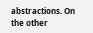abstractions. On the other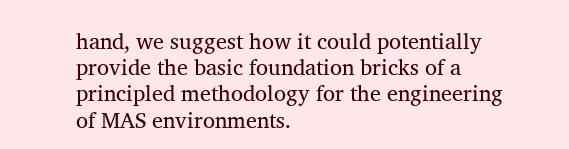hand, we suggest how it could potentially provide the basic foundation bricks of a principled methodology for the engineering of MAS environments.